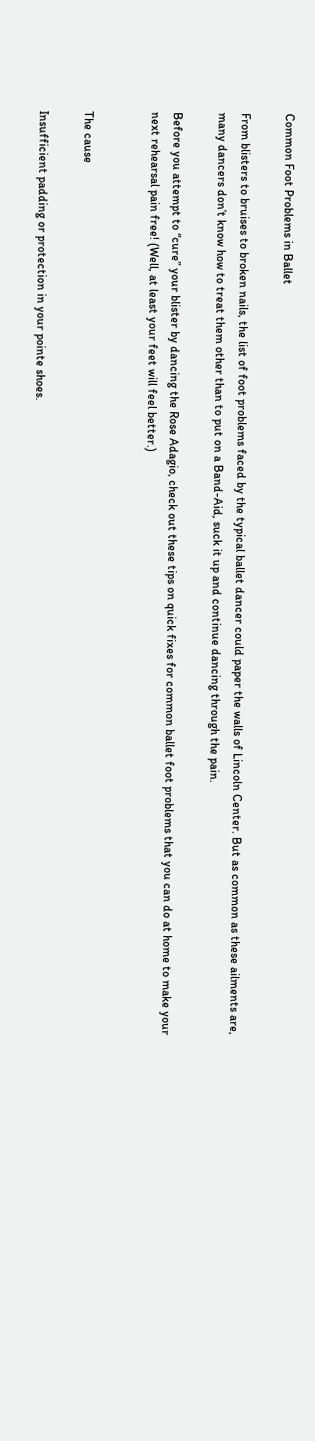Common Foot Problems in Ballet

From blisters to bruises to broken nails, the list of foot problems faced by the typical ballet dancer could paper the walls of Lincoln Center. But as common as these ailments are, many dancers don’t know how to treat them other than to put on a Band-Aid, suck it up and continue dancing through the pain.

Before you attempt to “cure” your blister by dancing the Rose Adagio, check out these tips on quick fixes for common ballet foot problems that you can do at home to make your next rehearsal pain free! (Well, at least your feet will feel better.)


The cause

Insufficient padding or protection in your pointe shoes.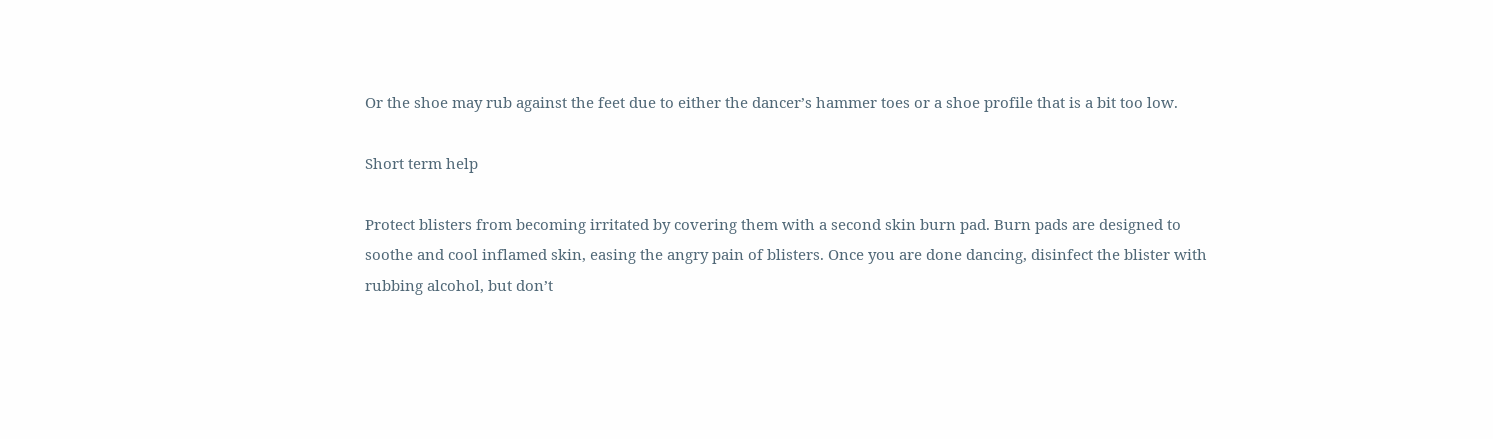Or the shoe may rub against the feet due to either the dancer’s hammer toes or a shoe profile that is a bit too low.

Short term help

Protect blisters from becoming irritated by covering them with a second skin burn pad. Burn pads are designed to soothe and cool inflamed skin, easing the angry pain of blisters. Once you are done dancing, disinfect the blister with rubbing alcohol, but don’t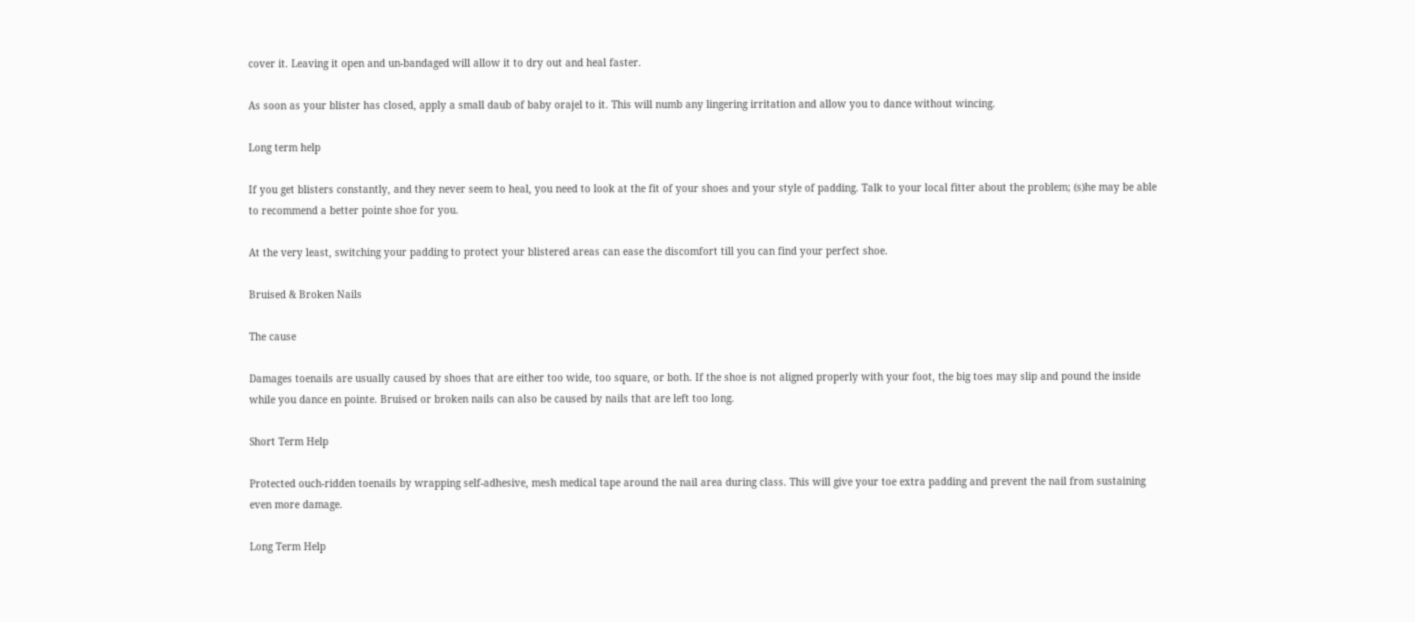cover it. Leaving it open and un-bandaged will allow it to dry out and heal faster.

As soon as your blister has closed, apply a small daub of baby orajel to it. This will numb any lingering irritation and allow you to dance without wincing.

Long term help

If you get blisters constantly, and they never seem to heal, you need to look at the fit of your shoes and your style of padding. Talk to your local fitter about the problem; (s)he may be able to recommend a better pointe shoe for you.

At the very least, switching your padding to protect your blistered areas can ease the discomfort till you can find your perfect shoe.

Bruised & Broken Nails

The cause

Damages toenails are usually caused by shoes that are either too wide, too square, or both. If the shoe is not aligned properly with your foot, the big toes may slip and pound the inside while you dance en pointe. Bruised or broken nails can also be caused by nails that are left too long.

Short Term Help

Protected ouch-ridden toenails by wrapping self-adhesive, mesh medical tape around the nail area during class. This will give your toe extra padding and prevent the nail from sustaining even more damage.

Long Term Help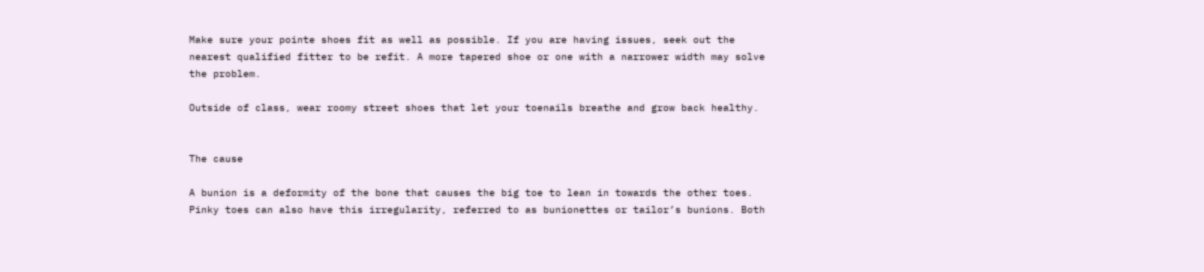Make sure your pointe shoes fit as well as possible. If you are having issues, seek out the nearest qualified fitter to be refit. A more tapered shoe or one with a narrower width may solve the problem.

Outside of class, wear roomy street shoes that let your toenails breathe and grow back healthy.


The cause

A bunion is a deformity of the bone that causes the big toe to lean in towards the other toes. Pinky toes can also have this irregularity, referred to as bunionettes or tailor’s bunions. Both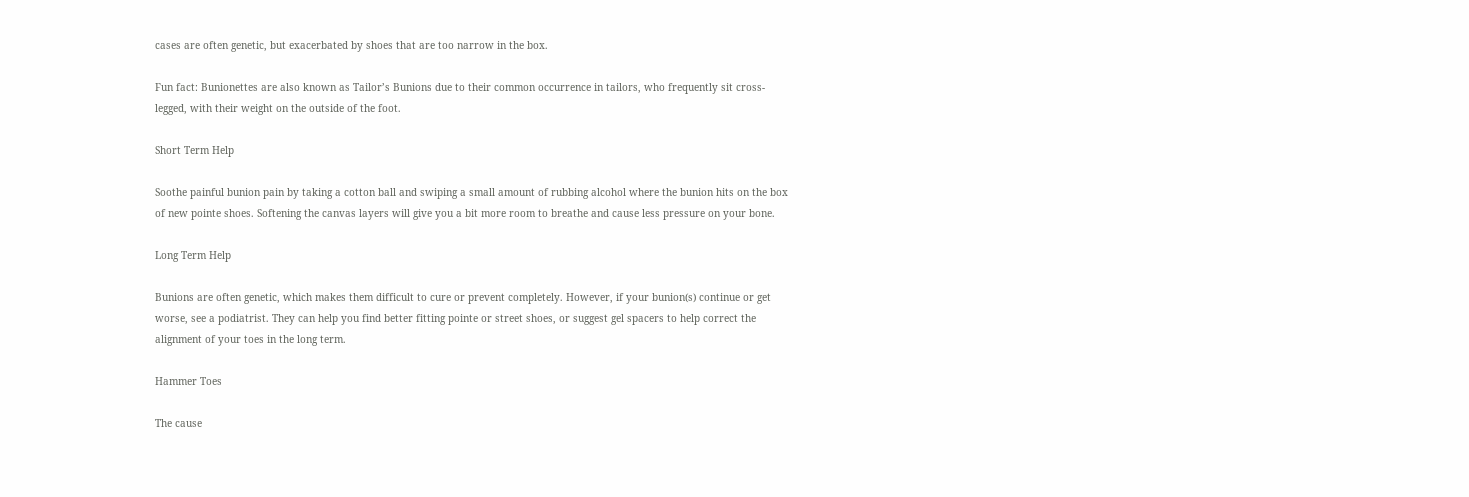cases are often genetic, but exacerbated by shoes that are too narrow in the box.

Fun fact: Bunionettes are also known as Tailor’s Bunions due to their common occurrence in tailors, who frequently sit cross-legged, with their weight on the outside of the foot.

Short Term Help

Soothe painful bunion pain by taking a cotton ball and swiping a small amount of rubbing alcohol where the bunion hits on the box of new pointe shoes. Softening the canvas layers will give you a bit more room to breathe and cause less pressure on your bone.

Long Term Help

Bunions are often genetic, which makes them difficult to cure or prevent completely. However, if your bunion(s) continue or get worse, see a podiatrist. They can help you find better fitting pointe or street shoes, or suggest gel spacers to help correct the alignment of your toes in the long term.

Hammer Toes

The cause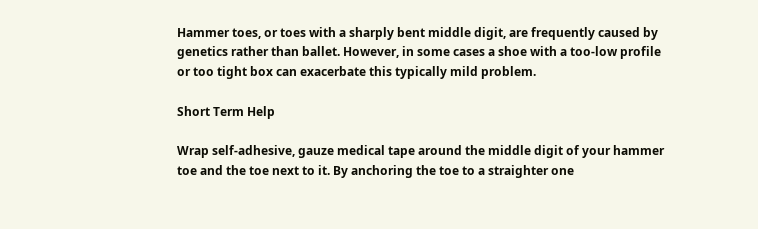Hammer toes, or toes with a sharply bent middle digit, are frequently caused by genetics rather than ballet. However, in some cases a shoe with a too-low profile or too tight box can exacerbate this typically mild problem.

Short Term Help

Wrap self-adhesive, gauze medical tape around the middle digit of your hammer toe and the toe next to it. By anchoring the toe to a straighter one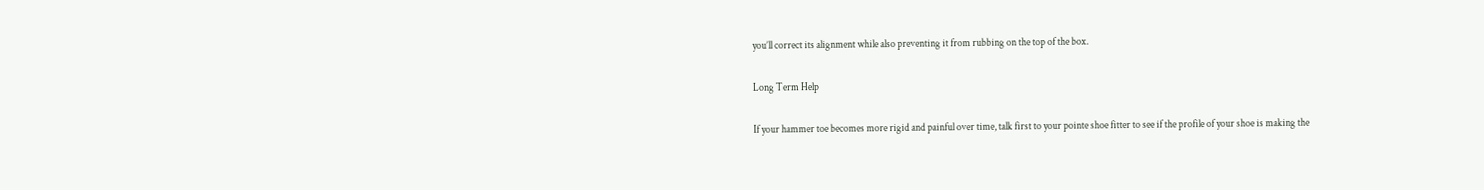you’ll correct its alignment while also preventing it from rubbing on the top of the box.

Long Term Help

If your hammer toe becomes more rigid and painful over time, talk first to your pointe shoe fitter to see if the profile of your shoe is making the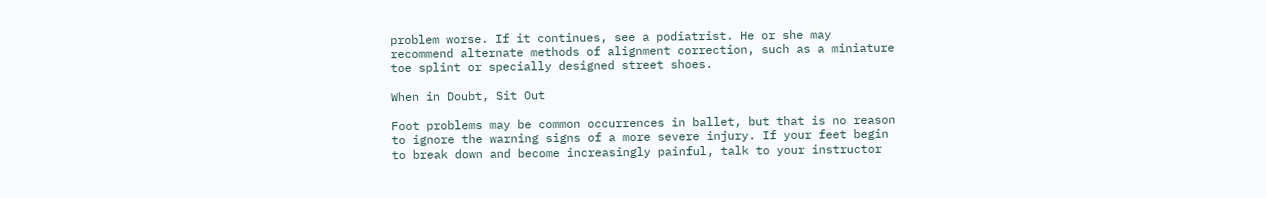problem worse. If it continues, see a podiatrist. He or she may recommend alternate methods of alignment correction, such as a miniature toe splint or specially designed street shoes.

When in Doubt, Sit Out

Foot problems may be common occurrences in ballet, but that is no reason to ignore the warning signs of a more severe injury. If your feet begin to break down and become increasingly painful, talk to your instructor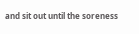and sit out until the soreness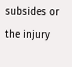subsides or the injury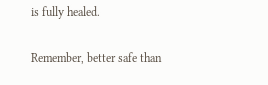is fully healed.

Remember, better safe than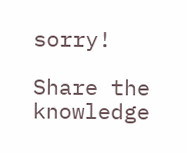sorry!

Share the knowledge